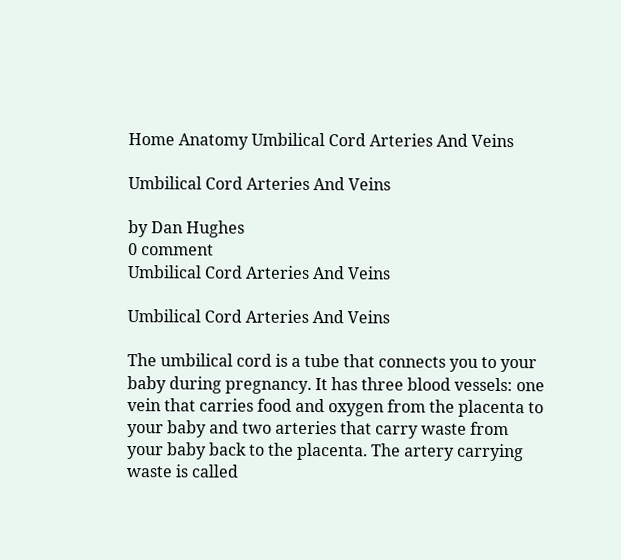Home Anatomy Umbilical Cord Arteries And Veins

Umbilical Cord Arteries And Veins

by Dan Hughes
0 comment
Umbilical Cord Arteries And Veins

Umbilical Cord Arteries And Veins

The umbilical cord is a tube that connects you to your baby during pregnancy. It has three blood vessels: one vein that carries food and oxygen from the placenta to your baby and two arteries that carry waste from your baby back to the placenta. The artery carrying waste is called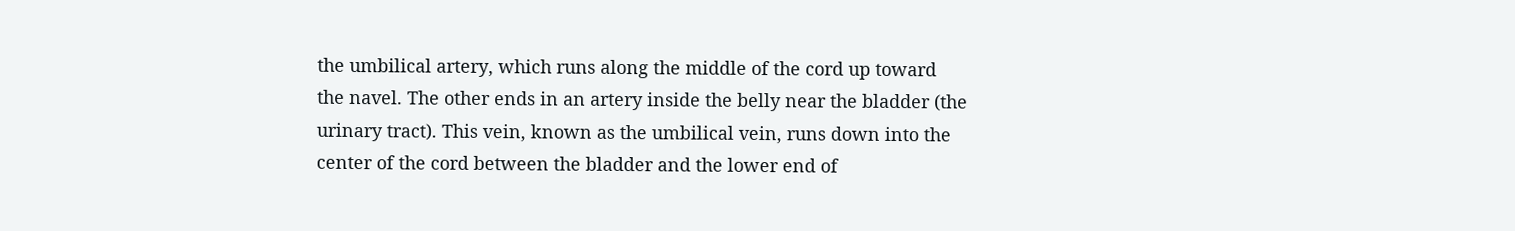the umbilical artery, which runs along the middle of the cord up toward the navel. The other ends in an artery inside the belly near the bladder (the urinary tract). This vein, known as the umbilical vein, runs down into the center of the cord between the bladder and the lower end of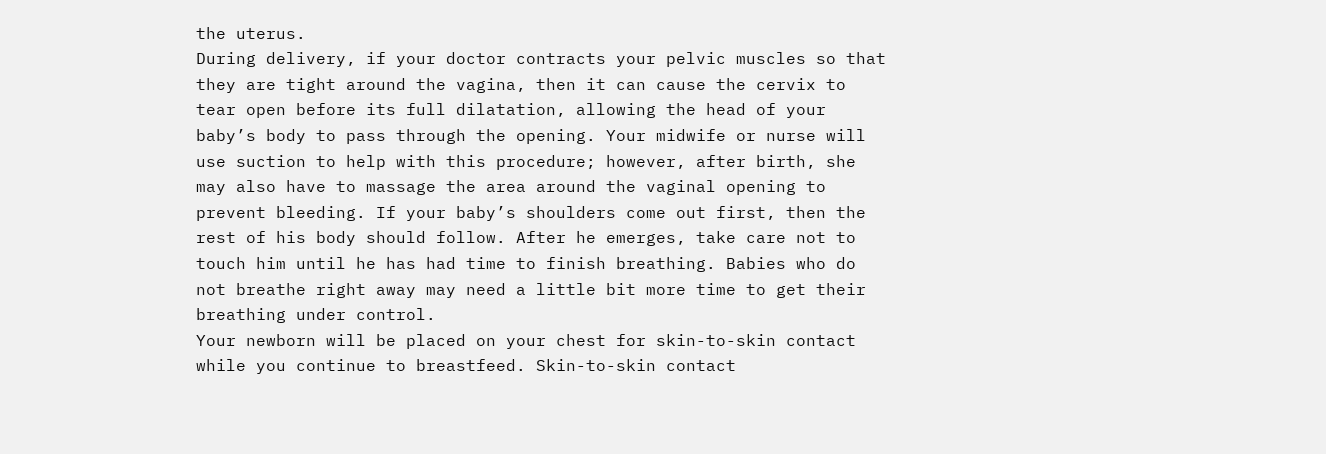the uterus.
During delivery, if your doctor contracts your pelvic muscles so that they are tight around the vagina, then it can cause the cervix to tear open before its full dilatation, allowing the head of your baby’s body to pass through the opening. Your midwife or nurse will use suction to help with this procedure; however, after birth, she may also have to massage the area around the vaginal opening to prevent bleeding. If your baby’s shoulders come out first, then the rest of his body should follow. After he emerges, take care not to touch him until he has had time to finish breathing. Babies who do not breathe right away may need a little bit more time to get their breathing under control.
Your newborn will be placed on your chest for skin-to-skin contact while you continue to breastfeed. Skin-to-skin contact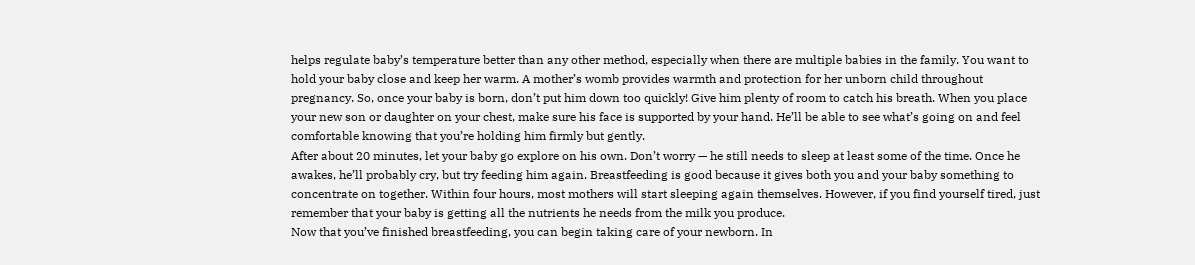helps regulate baby’s temperature better than any other method, especially when there are multiple babies in the family. You want to hold your baby close and keep her warm. A mother’s womb provides warmth and protection for her unborn child throughout pregnancy. So, once your baby is born, don’t put him down too quickly! Give him plenty of room to catch his breath. When you place your new son or daughter on your chest, make sure his face is supported by your hand. He’ll be able to see what’s going on and feel comfortable knowing that you’re holding him firmly but gently.
After about 20 minutes, let your baby go explore on his own. Don’t worry — he still needs to sleep at least some of the time. Once he awakes, he’ll probably cry, but try feeding him again. Breastfeeding is good because it gives both you and your baby something to concentrate on together. Within four hours, most mothers will start sleeping again themselves. However, if you find yourself tired, just remember that your baby is getting all the nutrients he needs from the milk you produce.
Now that you’ve finished breastfeeding, you can begin taking care of your newborn. In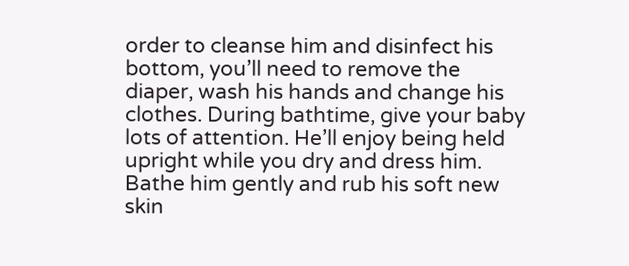order to cleanse him and disinfect his bottom, you’ll need to remove the diaper, wash his hands and change his clothes. During bathtime, give your baby lots of attention. He’ll enjoy being held upright while you dry and dress him. Bathe him gently and rub his soft new skin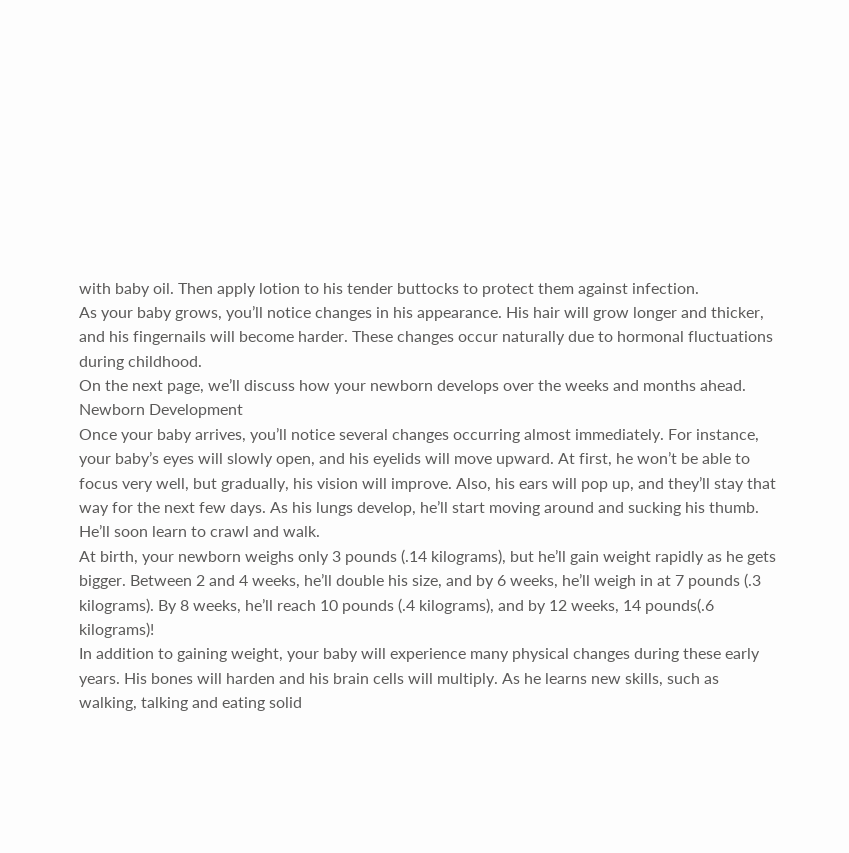with baby oil. Then apply lotion to his tender buttocks to protect them against infection.
As your baby grows, you’ll notice changes in his appearance. His hair will grow longer and thicker, and his fingernails will become harder. These changes occur naturally due to hormonal fluctuations during childhood.
On the next page, we’ll discuss how your newborn develops over the weeks and months ahead.
Newborn Development
Once your baby arrives, you’ll notice several changes occurring almost immediately. For instance, your baby’s eyes will slowly open, and his eyelids will move upward. At first, he won’t be able to focus very well, but gradually, his vision will improve. Also, his ears will pop up, and they’ll stay that way for the next few days. As his lungs develop, he’ll start moving around and sucking his thumb. He’ll soon learn to crawl and walk.
At birth, your newborn weighs only 3 pounds (.14 kilograms), but he’ll gain weight rapidly as he gets bigger. Between 2 and 4 weeks, he’ll double his size, and by 6 weeks, he’ll weigh in at 7 pounds (.3 kilograms). By 8 weeks, he’ll reach 10 pounds (.4 kilograms), and by 12 weeks, 14 pounds(.6 kilograms)!
In addition to gaining weight, your baby will experience many physical changes during these early years. His bones will harden and his brain cells will multiply. As he learns new skills, such as walking, talking and eating solid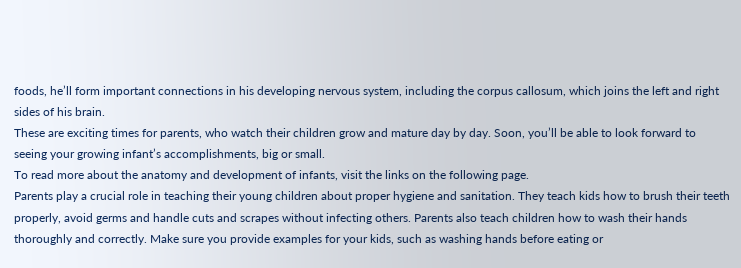foods, he’ll form important connections in his developing nervous system, including the corpus callosum, which joins the left and right sides of his brain.
These are exciting times for parents, who watch their children grow and mature day by day. Soon, you’ll be able to look forward to seeing your growing infant’s accomplishments, big or small.
To read more about the anatomy and development of infants, visit the links on the following page.
Parents play a crucial role in teaching their young children about proper hygiene and sanitation. They teach kids how to brush their teeth properly, avoid germs and handle cuts and scrapes without infecting others. Parents also teach children how to wash their hands thoroughly and correctly. Make sure you provide examples for your kids, such as washing hands before eating or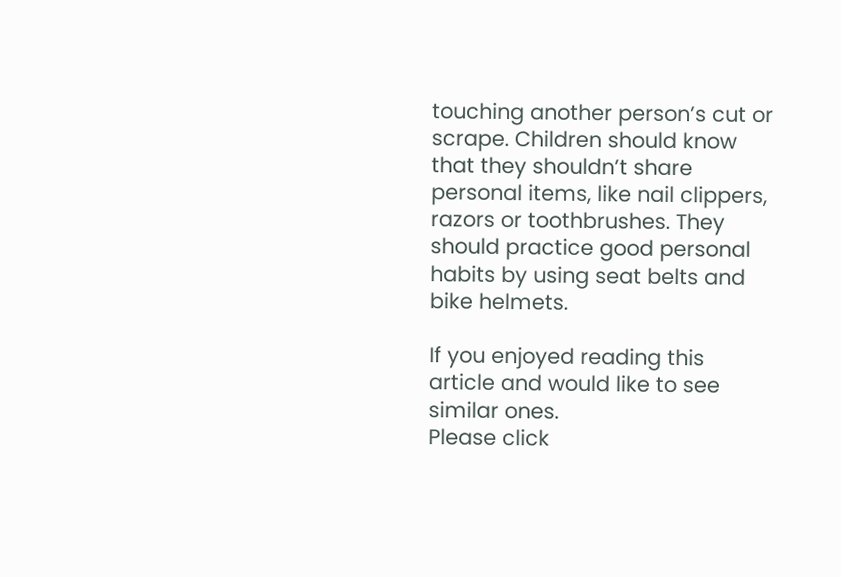touching another person’s cut or scrape. Children should know that they shouldn’t share personal items, like nail clippers, razors or toothbrushes. They should practice good personal habits by using seat belts and bike helmets.

If you enjoyed reading this article and would like to see similar ones.
Please click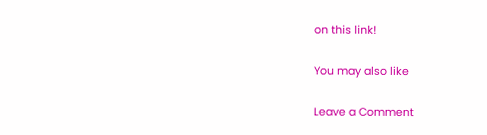on this link!

You may also like

Leave a Comment